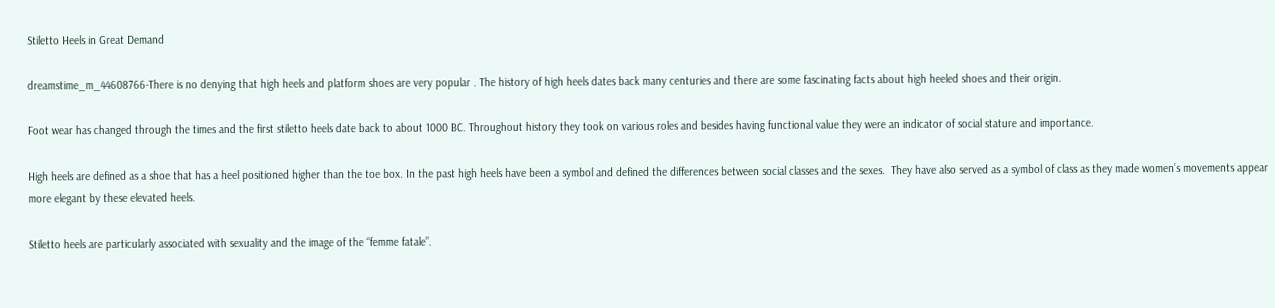Stiletto Heels in Great Demand

dreamstime_m_44608766-There is no denying that high heels and platform shoes are very popular . The history of high heels dates back many centuries and there are some fascinating facts about high heeled shoes and their origin.

Foot wear has changed through the times and the first stiletto heels date back to about 1000 BC. Throughout history they took on various roles and besides having functional value they were an indicator of social stature and importance.

High heels are defined as a shoe that has a heel positioned higher than the toe box. In the past high heels have been a symbol and defined the differences between social classes and the sexes.  They have also served as a symbol of class as they made women’s movements appear more elegant by these elevated heels.

Stiletto heels are particularly associated with sexuality and the image of the “femme fatale”.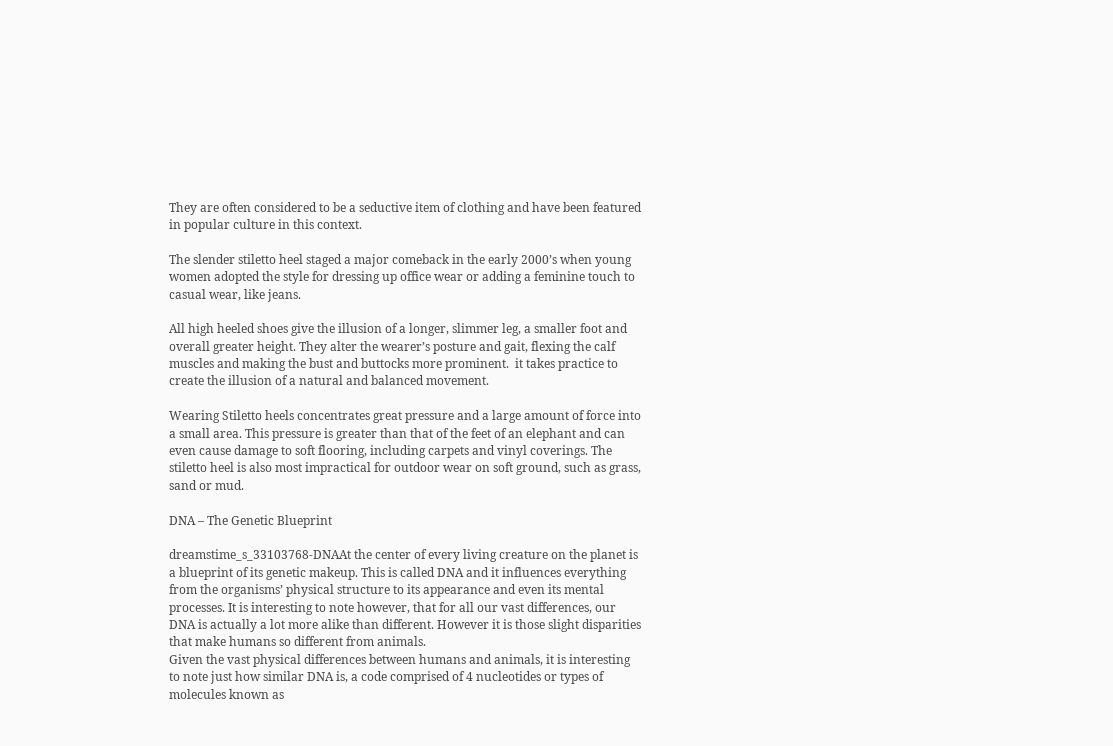They are often considered to be a seductive item of clothing and have been featured in popular culture in this context.

The slender stiletto heel staged a major comeback in the early 2000’s when young women adopted the style for dressing up office wear or adding a feminine touch to casual wear, like jeans.

All high heeled shoes give the illusion of a longer, slimmer leg, a smaller foot and overall greater height. They alter the wearer’s posture and gait, flexing the calf muscles and making the bust and buttocks more prominent.  it takes practice to create the illusion of a natural and balanced movement.

Wearing Stiletto heels concentrates great pressure and a large amount of force into a small area. This pressure is greater than that of the feet of an elephant and can even cause damage to soft flooring, including carpets and vinyl coverings. The stiletto heel is also most impractical for outdoor wear on soft ground, such as grass, sand or mud.

DNA – The Genetic Blueprint

dreamstime_s_33103768-DNAAt the center of every living creature on the planet is a blueprint of its genetic makeup. This is called DNA and it influences everything from the organisms’ physical structure to its appearance and even its mental processes. It is interesting to note however, that for all our vast differences, our DNA is actually a lot more alike than different. However it is those slight disparities that make humans so different from animals.
Given the vast physical differences between humans and animals, it is interesting to note just how similar DNA is, a code comprised of 4 nucleotides or types of molecules known as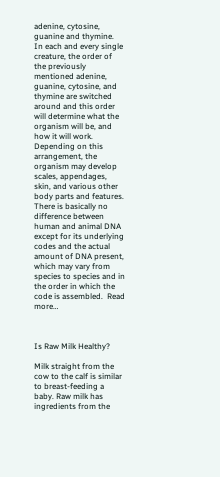adenine, cytosine, guanine and thymine.
In each and every single creature, the order of the previously mentioned adenine, guanine, cytosine, and thymine are switched around and this order will determine what the organism will be, and how it will work. Depending on this arrangement, the organism may develop scales, appendages, skin, and various other body parts and features.
There is basically no difference between human and animal DNA except for its underlying codes and the actual amount of DNA present, which may vary from species to species and in the order in which the code is assembled.  Read more…



Is Raw Milk Healthy?

Milk straight from the cow to the calf is similar to breast-feeding a baby. Raw milk has ingredients from the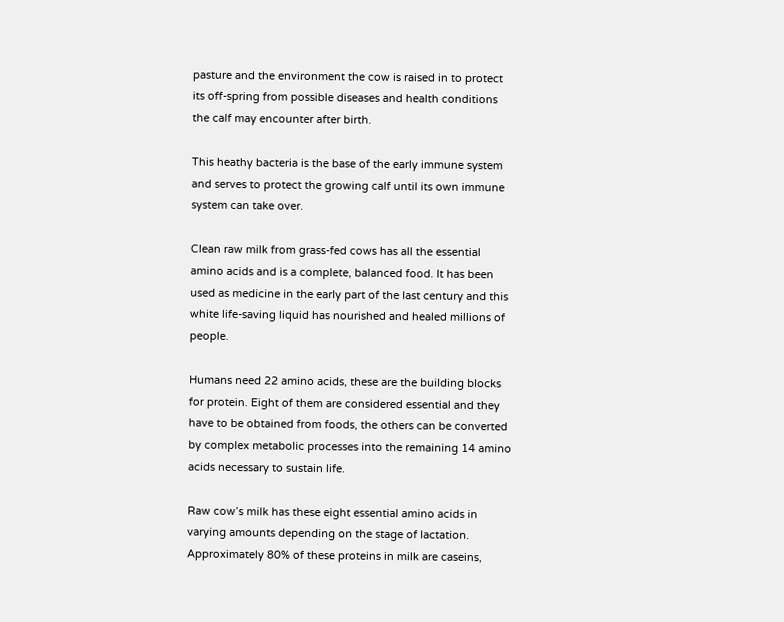pasture and the environment the cow is raised in to protect its off-spring from possible diseases and health conditions the calf may encounter after birth.

This heathy bacteria is the base of the early immune system and serves to protect the growing calf until its own immune system can take over.

Clean raw milk from grass-fed cows has all the essential amino acids and is a complete, balanced food. It has been used as medicine in the early part of the last century and this white life-saving liquid has nourished and healed millions of people.

Humans need 22 amino acids, these are the building blocks for protein. Eight of them are considered essential and they have to be obtained from foods, the others can be converted by complex metabolic processes into the remaining 14 amino acids necessary to sustain life.

Raw cow’s milk has these eight essential amino acids in varying amounts depending on the stage of lactation. Approximately 80% of these proteins in milk are caseins,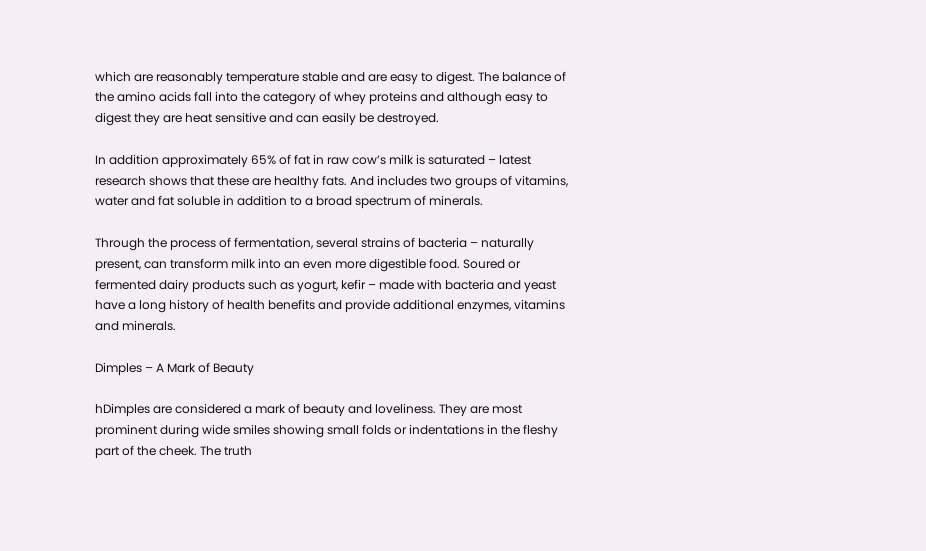which are reasonably temperature stable and are easy to digest. The balance of the amino acids fall into the category of whey proteins and although easy to digest they are heat sensitive and can easily be destroyed.

In addition approximately 65% of fat in raw cow’s milk is saturated – latest research shows that these are healthy fats. And includes two groups of vitamins, water and fat soluble in addition to a broad spectrum of minerals.

Through the process of fermentation, several strains of bacteria – naturally present, can transform milk into an even more digestible food. Soured or fermented dairy products such as yogurt, kefir – made with bacteria and yeast have a long history of health benefits and provide additional enzymes, vitamins and minerals.

Dimples – A Mark of Beauty

hDimples are considered a mark of beauty and loveliness. They are most prominent during wide smiles showing small folds or indentations in the fleshy part of the cheek. The truth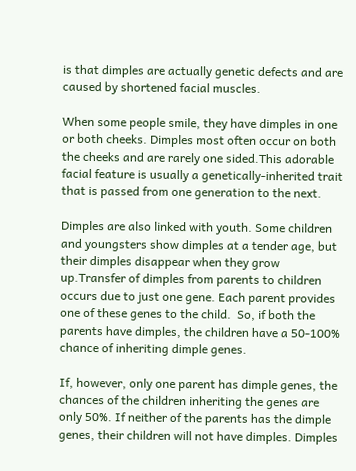is that dimples are actually genetic defects and are caused by shortened facial muscles.

When some people smile, they have dimples in one or both cheeks. Dimples most often occur on both the cheeks and are rarely one sided.This adorable facial feature is usually a genetically-inherited trait that is passed from one generation to the next.

Dimples are also linked with youth. Some children and youngsters show dimples at a tender age, but their dimples disappear when they grow up.Transfer of dimples from parents to children occurs due to just one gene. Each parent provides one of these genes to the child.  So, if both the parents have dimples, the children have a 50-100% chance of inheriting dimple genes.

If, however, only one parent has dimple genes, the chances of the children inheriting the genes are only 50%. If neither of the parents has the dimple genes, their children will not have dimples. Dimples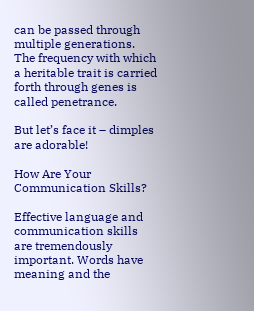can be passed through multiple generations. The frequency with which a heritable trait is carried forth through genes is called penetrance.

But let’s face it – dimples are adorable!

How Are Your Communication Skills?

Effective language and communication skills are tremendously important. Words have meaning and the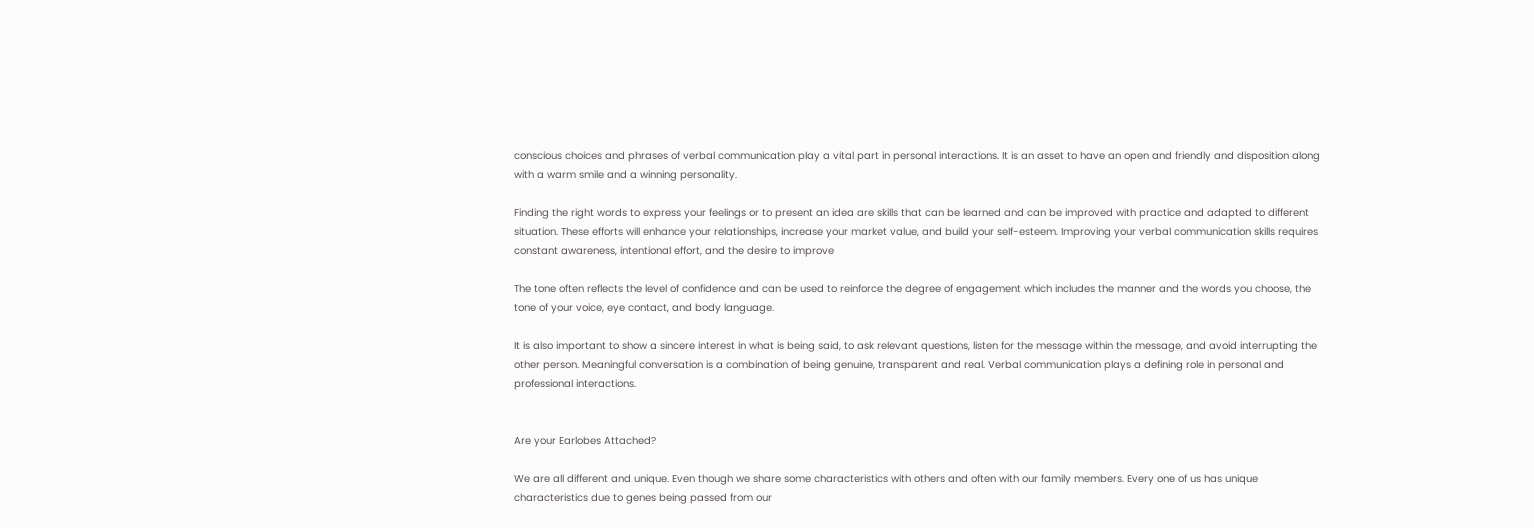conscious choices and phrases of verbal communication play a vital part in personal interactions. It is an asset to have an open and friendly and disposition along with a warm smile and a winning personality.

Finding the right words to express your feelings or to present an idea are skills that can be learned and can be improved with practice and adapted to different situation. These efforts will enhance your relationships, increase your market value, and build your self-esteem. Improving your verbal communication skills requires constant awareness, intentional effort, and the desire to improve

The tone often reflects the level of confidence and can be used to reinforce the degree of engagement which includes the manner and the words you choose, the tone of your voice, eye contact, and body language.

It is also important to show a sincere interest in what is being said, to ask relevant questions, listen for the message within the message, and avoid interrupting the other person. Meaningful conversation is a combination of being genuine, transparent and real. Verbal communication plays a defining role in personal and professional interactions.


Are your Earlobes Attached?

We are all different and unique. Even though we share some characteristics with others and often with our family members. Every one of us has unique characteristics due to genes being passed from our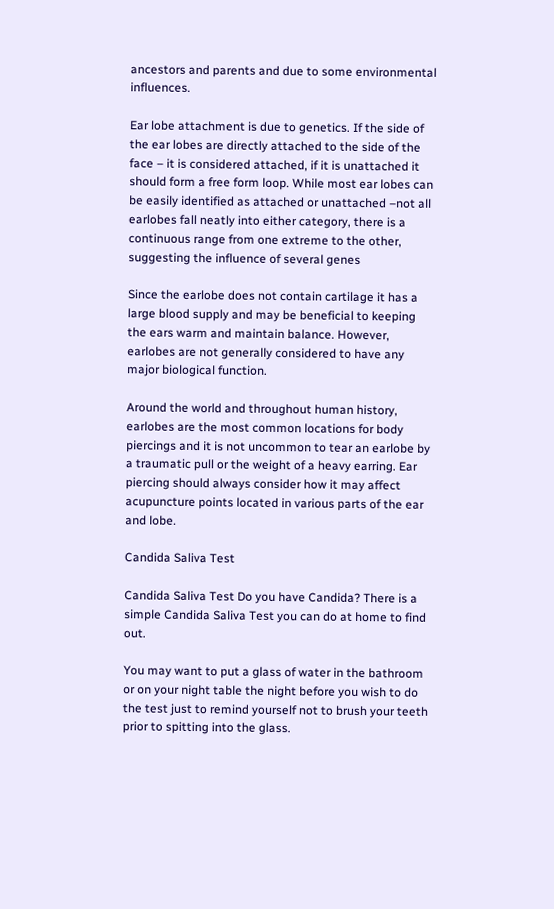ancestors and parents and due to some environmental influences.

Ear lobe attachment is due to genetics. If the side of the ear lobes are directly attached to the side of the face – it is considered attached, if it is unattached it should form a free form loop. While most ear lobes can be easily identified as attached or unattached –not all earlobes fall neatly into either category, there is a continuous range from one extreme to the other, suggesting the influence of several genes

Since the earlobe does not contain cartilage it has a large blood supply and may be beneficial to keeping the ears warm and maintain balance. However, earlobes are not generally considered to have any major biological function.

Around the world and throughout human history, earlobes are the most common locations for body piercings and it is not uncommon to tear an earlobe by a traumatic pull or the weight of a heavy earring. Ear piercing should always consider how it may affect acupuncture points located in various parts of the ear and lobe.

Candida Saliva Test

Candida Saliva Test Do you have Candida? There is a simple Candida Saliva Test you can do at home to find out.

You may want to put a glass of water in the bathroom or on your night table the night before you wish to do the test just to remind yourself not to brush your teeth prior to spitting into the glass.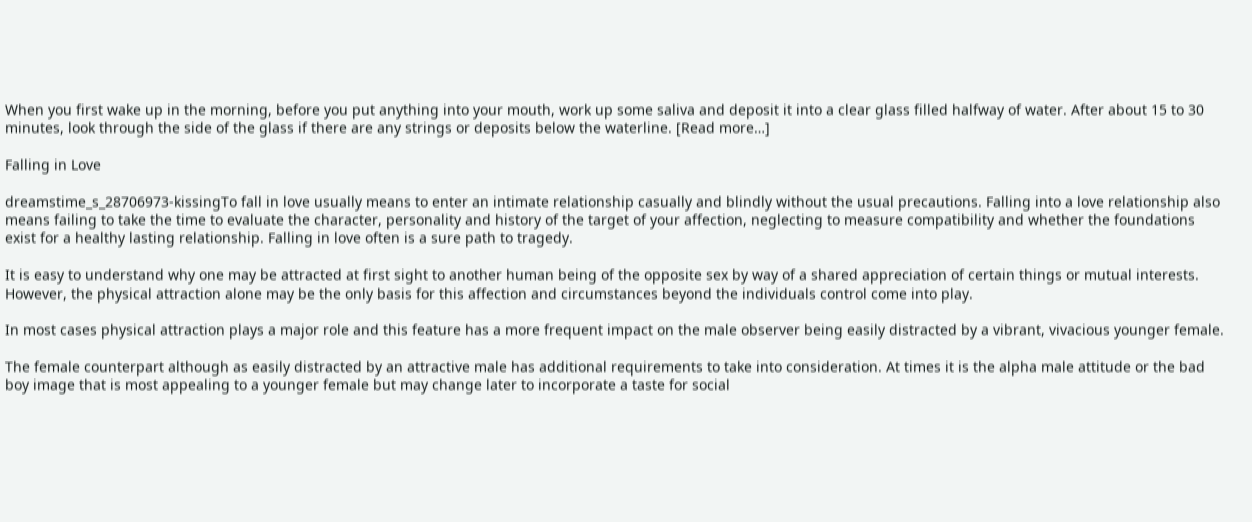When you first wake up in the morning, before you put anything into your mouth, work up some saliva and deposit it into a clear glass filled halfway of water. After about 15 to 30 minutes, look through the side of the glass if there are any strings or deposits below the waterline. [Read more…]

Falling in Love

dreamstime_s_28706973-kissingTo fall in love usually means to enter an intimate relationship casually and blindly without the usual precautions. Falling into a love relationship also means failing to take the time to evaluate the character, personality and history of the target of your affection, neglecting to measure compatibility and whether the foundations exist for a healthy lasting relationship. Falling in love often is a sure path to tragedy.

It is easy to understand why one may be attracted at first sight to another human being of the opposite sex by way of a shared appreciation of certain things or mutual interests. However, the physical attraction alone may be the only basis for this affection and circumstances beyond the individuals control come into play.

In most cases physical attraction plays a major role and this feature has a more frequent impact on the male observer being easily distracted by a vibrant, vivacious younger female.

The female counterpart although as easily distracted by an attractive male has additional requirements to take into consideration. At times it is the alpha male attitude or the bad boy image that is most appealing to a younger female but may change later to incorporate a taste for social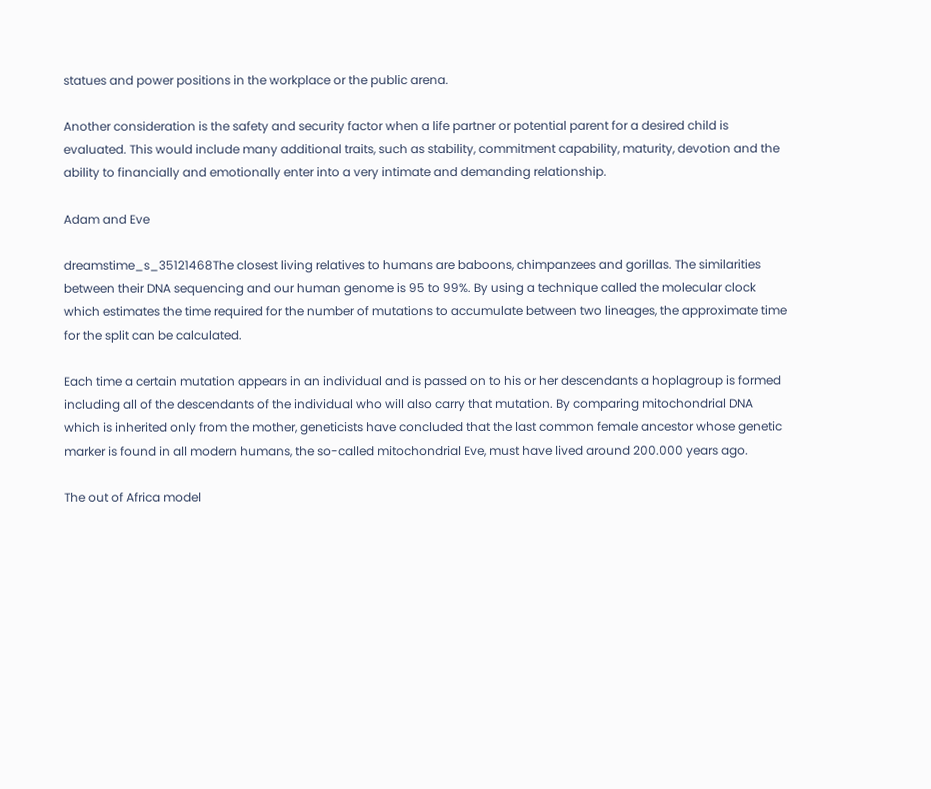statues and power positions in the workplace or the public arena.

Another consideration is the safety and security factor when a life partner or potential parent for a desired child is evaluated. This would include many additional traits, such as stability, commitment capability, maturity, devotion and the ability to financially and emotionally enter into a very intimate and demanding relationship.

Adam and Eve

dreamstime_s_35121468The closest living relatives to humans are baboons, chimpanzees and gorillas. The similarities between their DNA sequencing and our human genome is 95 to 99%. By using a technique called the molecular clock which estimates the time required for the number of mutations to accumulate between two lineages, the approximate time for the split can be calculated.

Each time a certain mutation appears in an individual and is passed on to his or her descendants a hoplagroup is formed including all of the descendants of the individual who will also carry that mutation. By comparing mitochondrial DNA which is inherited only from the mother, geneticists have concluded that the last common female ancestor whose genetic marker is found in all modern humans, the so-called mitochondrial Eve, must have lived around 200.000 years ago.

The out of Africa model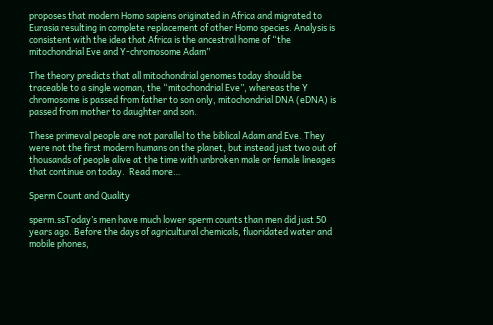proposes that modern Homo sapiens originated in Africa and migrated to Eurasia resulting in complete replacement of other Homo species. Analysis is consistent with the idea that Africa is the ancestral home of “the mitochondrial Eve and Y-chromosome Adam”

The theory predicts that all mitochondrial genomes today should be traceable to a single woman, the “mitochondrial Eve”, whereas the Y chromosome is passed from father to son only, mitochondrial DNA (eDNA) is passed from mother to daughter and son.

These primeval people are not parallel to the biblical Adam and Eve. They were not the first modern humans on the planet, but instead just two out of thousands of people alive at the time with unbroken male or female lineages that continue on today.  Read more…

Sperm Count and Quality

sperm.ssToday’s men have much lower sperm counts than men did just 50 years ago. Before the days of agricultural chemicals, fluoridated water and mobile phones,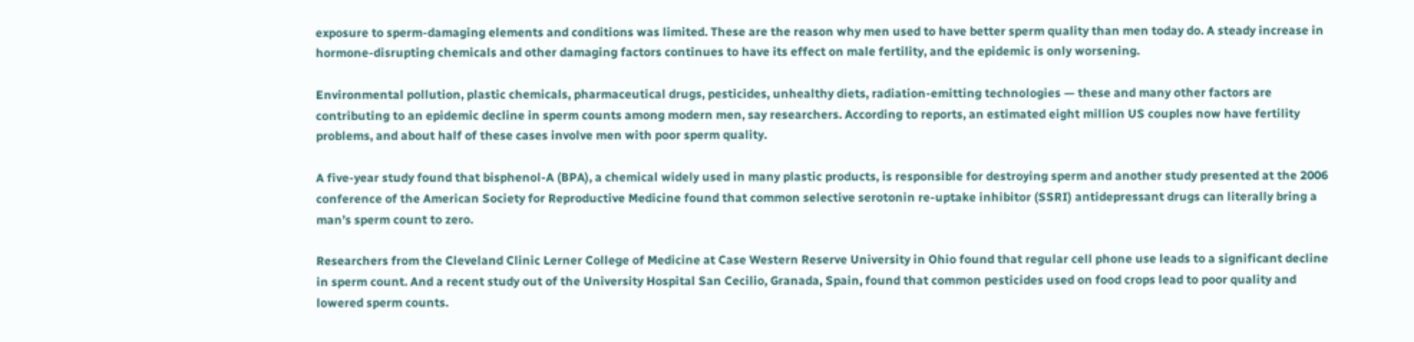exposure to sperm-damaging elements and conditions was limited. These are the reason why men used to have better sperm quality than men today do. A steady increase in hormone-disrupting chemicals and other damaging factors continues to have its effect on male fertility, and the epidemic is only worsening.

Environmental pollution, plastic chemicals, pharmaceutical drugs, pesticides, unhealthy diets, radiation-emitting technologies — these and many other factors are contributing to an epidemic decline in sperm counts among modern men, say researchers. According to reports, an estimated eight million US couples now have fertility problems, and about half of these cases involve men with poor sperm quality.

A five-year study found that bisphenol-A (BPA), a chemical widely used in many plastic products, is responsible for destroying sperm and another study presented at the 2006 conference of the American Society for Reproductive Medicine found that common selective serotonin re-uptake inhibitor (SSRI) antidepressant drugs can literally bring a man’s sperm count to zero.

Researchers from the Cleveland Clinic Lerner College of Medicine at Case Western Reserve University in Ohio found that regular cell phone use leads to a significant decline in sperm count. And a recent study out of the University Hospital San Cecilio, Granada, Spain, found that common pesticides used on food crops lead to poor quality and lowered sperm counts.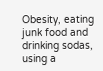Obesity, eating junk food and drinking sodas, using a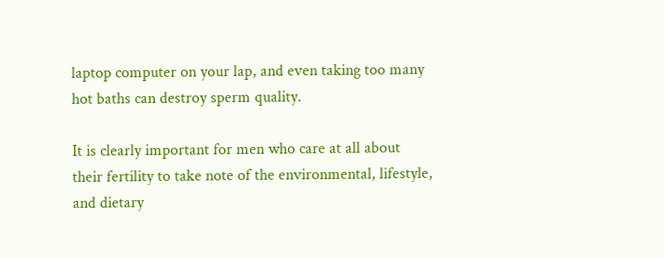laptop computer on your lap, and even taking too many hot baths can destroy sperm quality.

It is clearly important for men who care at all about their fertility to take note of the environmental, lifestyle, and dietary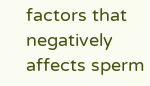factors that negatively affects sperm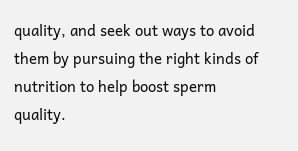quality, and seek out ways to avoid them by pursuing the right kinds of nutrition to help boost sperm quality.